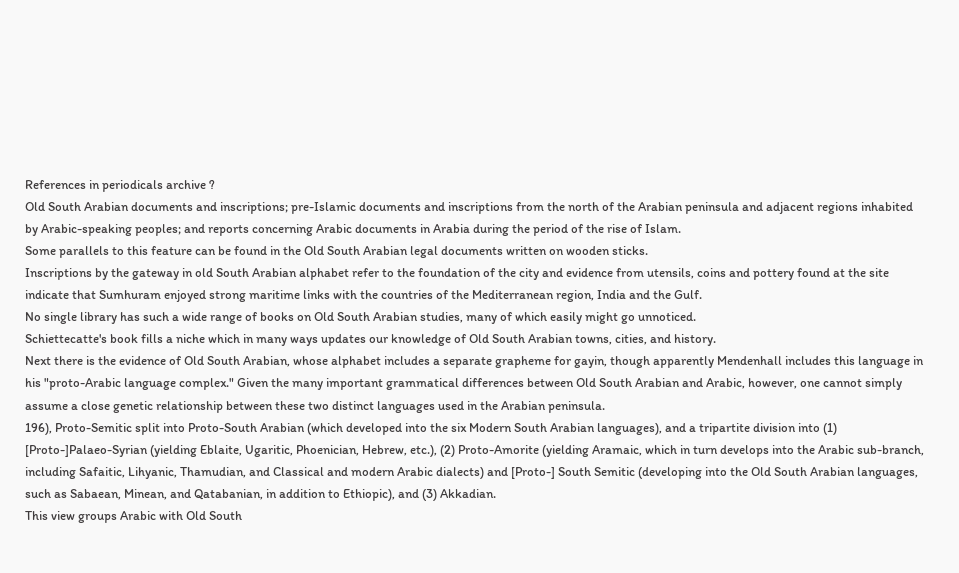References in periodicals archive ?
Old South Arabian documents and inscriptions; pre-Islamic documents and inscriptions from the north of the Arabian peninsula and adjacent regions inhabited by Arabic-speaking peoples; and reports concerning Arabic documents in Arabia during the period of the rise of Islam.
Some parallels to this feature can be found in the Old South Arabian legal documents written on wooden sticks.
Inscriptions by the gateway in old South Arabian alphabet refer to the foundation of the city and evidence from utensils, coins and pottery found at the site indicate that Sumhuram enjoyed strong maritime links with the countries of the Mediterranean region, India and the Gulf.
No single library has such a wide range of books on Old South Arabian studies, many of which easily might go unnoticed.
Schiettecatte's book fills a niche which in many ways updates our knowledge of Old South Arabian towns, cities, and history.
Next there is the evidence of Old South Arabian, whose alphabet includes a separate grapheme for gayin, though apparently Mendenhall includes this language in his "proto-Arabic language complex." Given the many important grammatical differences between Old South Arabian and Arabic, however, one cannot simply assume a close genetic relationship between these two distinct languages used in the Arabian peninsula.
196), Proto-Semitic split into Proto-South Arabian (which developed into the six Modern South Arabian languages), and a tripartite division into (1) [Proto-]Palaeo-Syrian (yielding Eblaite, Ugaritic, Phoenician, Hebrew, etc.), (2) Proto-Amorite (yielding Aramaic, which in turn develops into the Arabic sub-branch, including Safaitic, Lihyanic, Thamudian, and Classical and modern Arabic dialects) and [Proto-] South Semitic (developing into the Old South Arabian languages, such as Sabaean, Minean, and Qatabanian, in addition to Ethiopic), and (3) Akkadian.
This view groups Arabic with Old South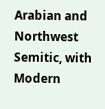Arabian and Northwest Semitic, with Modern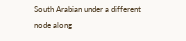South Arabian under a different node along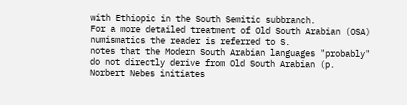with Ethiopic in the South Semitic subbranch.
For a more detailed treatment of Old South Arabian (OSA) numismatics the reader is referred to S.
notes that the Modern South Arabian languages "probably" do not directly derive from Old South Arabian (p.
Norbert Nebes initiates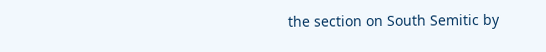the section on South Semitic by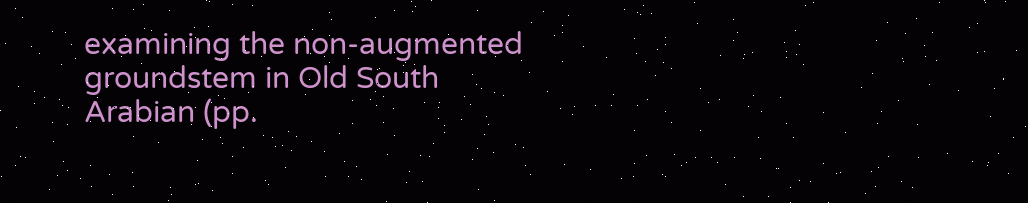examining the non-augmented groundstem in Old South Arabian (pp.